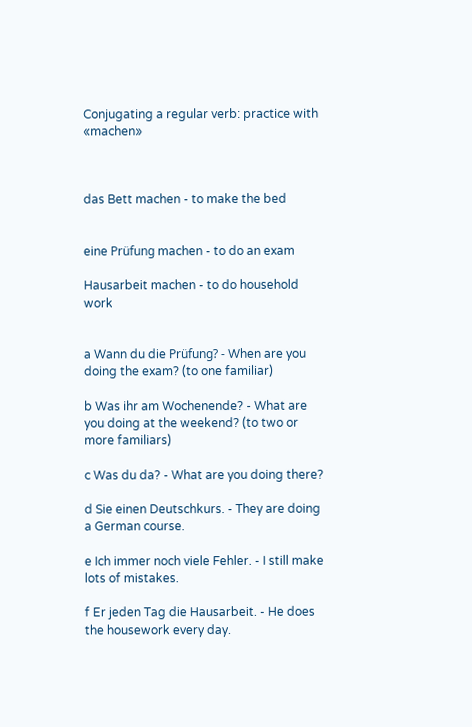Conjugating a regular verb: practice with «machen»



das Bett machen - to make the bed


eine Prüfung machen - to do an exam

Hausarbeit machen - to do household work


a Wann du die Prüfung? - When are you doing the exam? (to one familiar)

b Was ihr am Wochenende? - What are you doing at the weekend? (to two or more familiars)

c Was du da? - What are you doing there?

d Sie einen Deutschkurs. - They are doing a German course.

e Ich immer noch viele Fehler. - I still make lots of mistakes.

f Er jeden Tag die Hausarbeit. - He does the housework every day.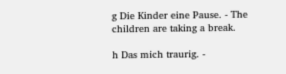g Die Kinder eine Pause. - The children are taking a break.

h Das mich traurig. -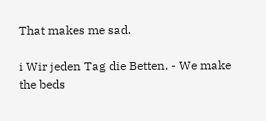That makes me sad.

i Wir jeden Tag die Betten. - We make the beds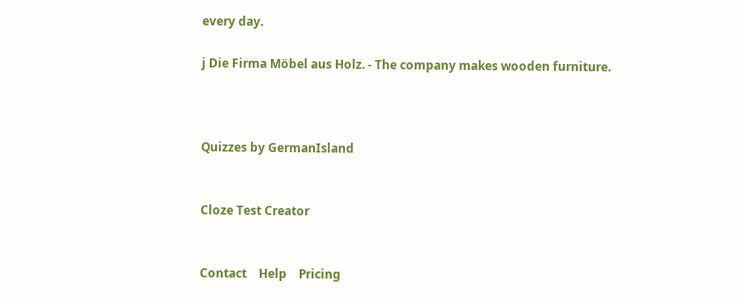every day.

j Die Firma Möbel aus Holz. - The company makes wooden furniture.



Quizzes by GermanIsland


Cloze Test Creator


Contact    Help    Pricing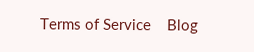Terms of Service    Blog